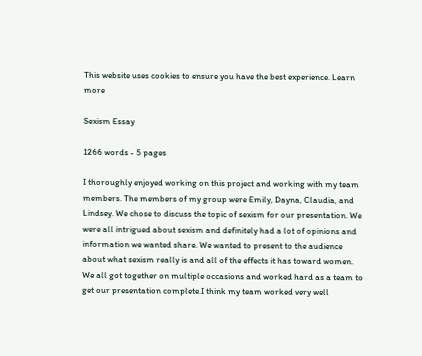This website uses cookies to ensure you have the best experience. Learn more

Sexism Essay

1266 words - 5 pages

I thoroughly enjoyed working on this project and working with my team members. The members of my group were Emily, Dayna, Claudia, and Lindsey. We chose to discuss the topic of sexism for our presentation. We were all intrigued about sexism and definitely had a lot of opinions and information we wanted share. We wanted to present to the audience about what sexism really is and all of the effects it has toward women. We all got together on multiple occasions and worked hard as a team to get our presentation complete.I think my team worked very well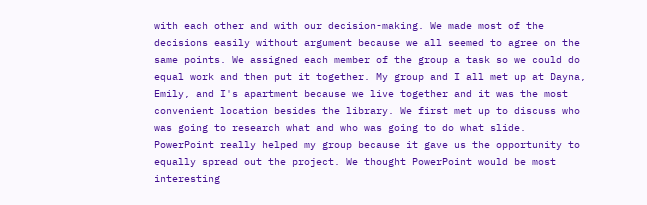with each other and with our decision-making. We made most of the decisions easily without argument because we all seemed to agree on the same points. We assigned each member of the group a task so we could do equal work and then put it together. My group and I all met up at Dayna, Emily, and I's apartment because we live together and it was the most convenient location besides the library. We first met up to discuss who was going to research what and who was going to do what slide. PowerPoint really helped my group because it gave us the opportunity to equally spread out the project. We thought PowerPoint would be most interesting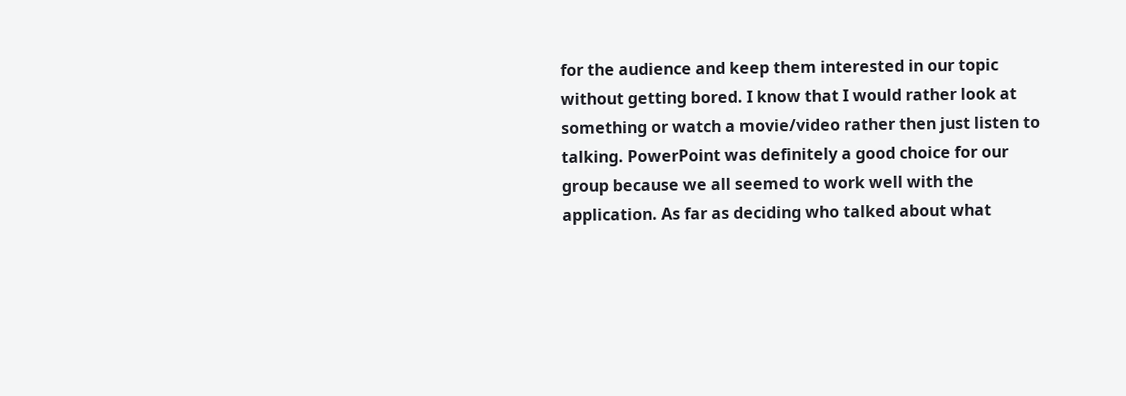for the audience and keep them interested in our topic without getting bored. I know that I would rather look at something or watch a movie/video rather then just listen to talking. PowerPoint was definitely a good choice for our group because we all seemed to work well with the application. As far as deciding who talked about what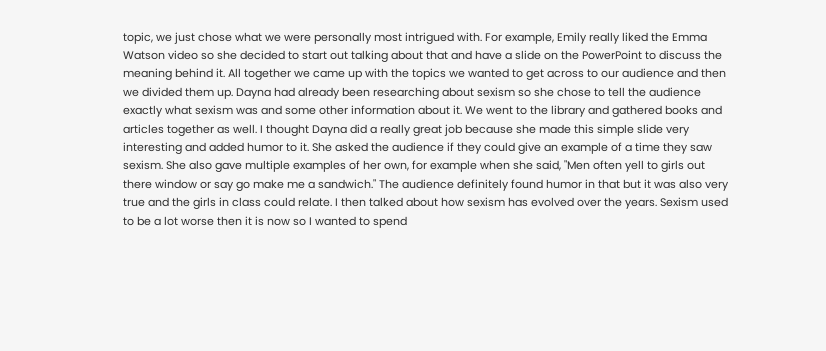topic, we just chose what we were personally most intrigued with. For example, Emily really liked the Emma Watson video so she decided to start out talking about that and have a slide on the PowerPoint to discuss the meaning behind it. All together we came up with the topics we wanted to get across to our audience and then we divided them up. Dayna had already been researching about sexism so she chose to tell the audience exactly what sexism was and some other information about it. We went to the library and gathered books and articles together as well. I thought Dayna did a really great job because she made this simple slide very interesting and added humor to it. She asked the audience if they could give an example of a time they saw sexism. She also gave multiple examples of her own, for example when she said, "Men often yell to girls out there window or say go make me a sandwich." The audience definitely found humor in that but it was also very true and the girls in class could relate. I then talked about how sexism has evolved over the years. Sexism used to be a lot worse then it is now so I wanted to spend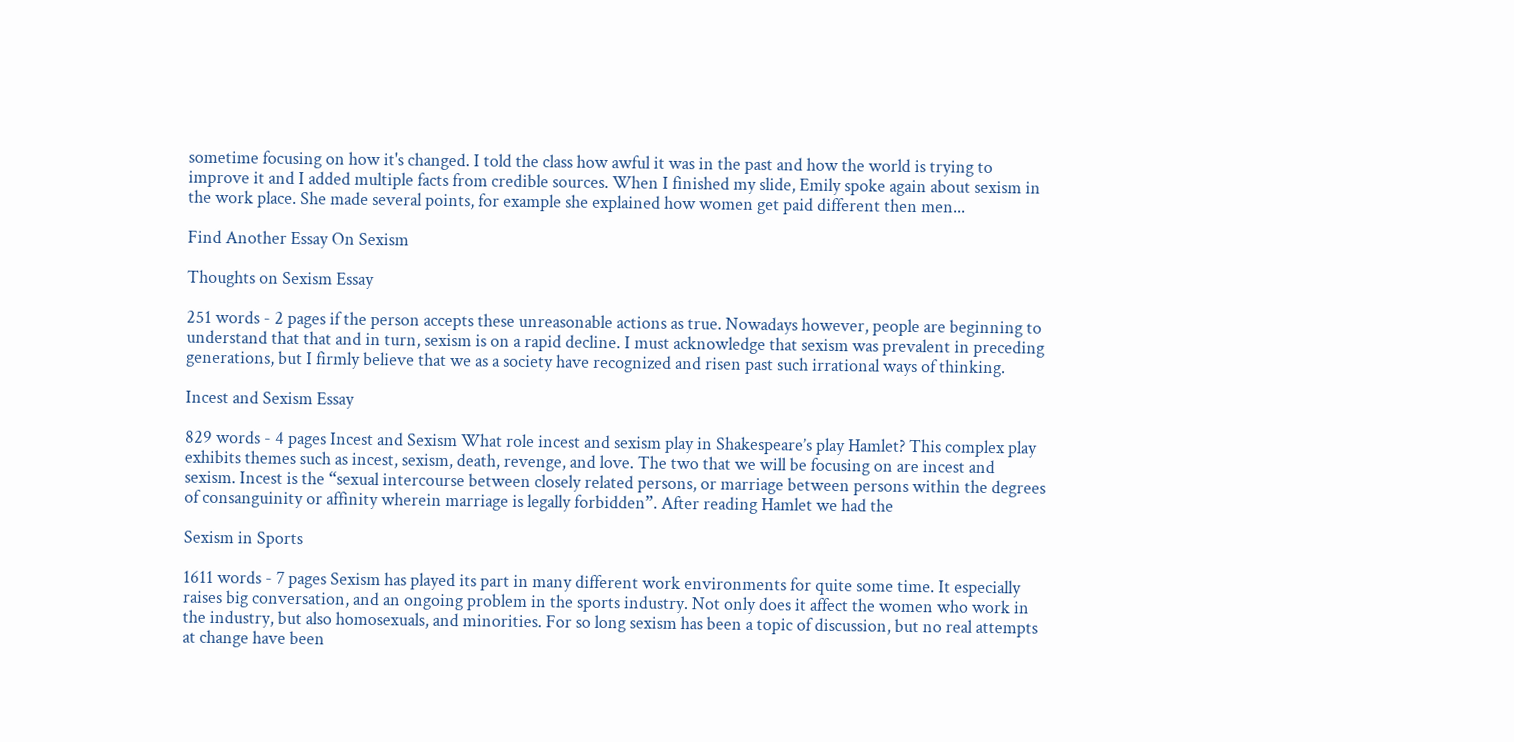sometime focusing on how it's changed. I told the class how awful it was in the past and how the world is trying to improve it and I added multiple facts from credible sources. When I finished my slide, Emily spoke again about sexism in the work place. She made several points, for example she explained how women get paid different then men...

Find Another Essay On Sexism

Thoughts on Sexism Essay

251 words - 2 pages if the person accepts these unreasonable actions as true. Nowadays however, people are beginning to understand that that and in turn, sexism is on a rapid decline. I must acknowledge that sexism was prevalent in preceding generations, but I firmly believe that we as a society have recognized and risen past such irrational ways of thinking.

Incest and Sexism Essay

829 words - 4 pages Incest and Sexism What role incest and sexism play in Shakespeare’s play Hamlet? This complex play exhibits themes such as incest, sexism, death, revenge, and love. The two that we will be focusing on are incest and sexism. Incest is the “sexual intercourse between closely related persons, or marriage between persons within the degrees of consanguinity or affinity wherein marriage is legally forbidden”. After reading Hamlet we had the

Sexism in Sports

1611 words - 7 pages Sexism has played its part in many different work environments for quite some time. It especially raises big conversation, and an ongoing problem in the sports industry. Not only does it affect the women who work in the industry, but also homosexuals, and minorities. For so long sexism has been a topic of discussion, but no real attempts at change have been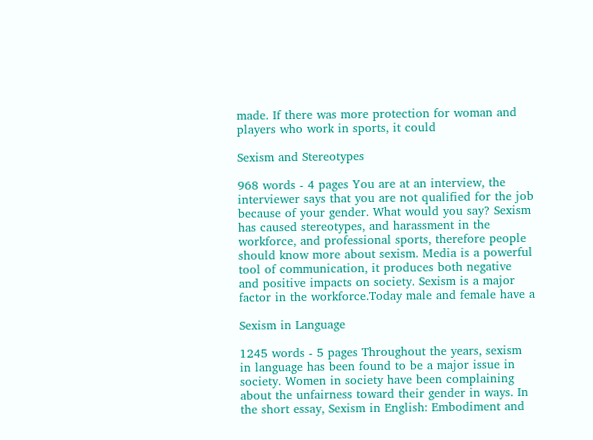made. If there was more protection for woman and players who work in sports, it could

Sexism and Stereotypes

968 words - 4 pages You are at an interview, the interviewer says that you are not qualified for the job because of your gender. What would you say? Sexism has caused stereotypes, and harassment in the workforce, and professional sports, therefore people should know more about sexism. Media is a powerful tool of communication, it produces both negative and positive impacts on society. Sexism is a major factor in the workforce.Today male and female have a

Sexism in Language

1245 words - 5 pages Throughout the years, sexism in language has been found to be a major issue in society. Women in society have been complaining about the unfairness toward their gender in ways. In the short essay, Sexism in English: Embodiment and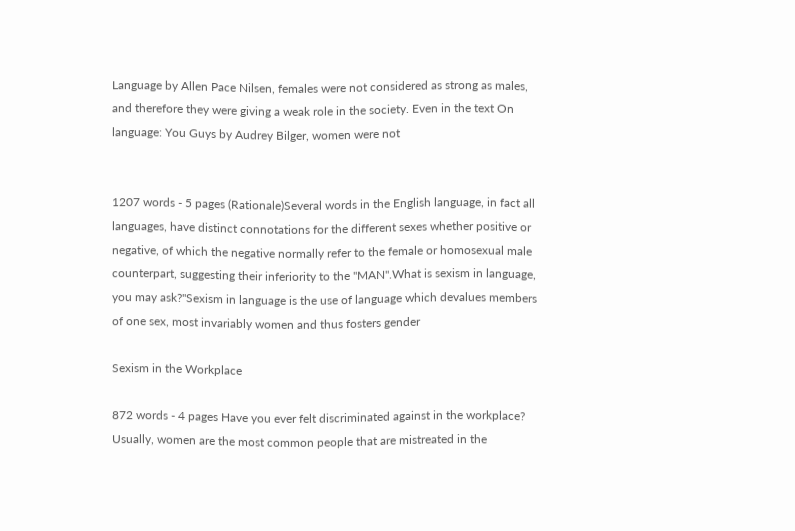Language by Allen Pace Nilsen, females were not considered as strong as males, and therefore they were giving a weak role in the society. Even in the text On language: You Guys by Audrey Bilger, women were not


1207 words - 5 pages (Rationale)Several words in the English language, in fact all languages, have distinct connotations for the different sexes whether positive or negative, of which the negative normally refer to the female or homosexual male counterpart, suggesting their inferiority to the "MAN".What is sexism in language, you may ask?"Sexism in language is the use of language which devalues members of one sex, most invariably women and thus fosters gender

Sexism in the Workplace

872 words - 4 pages Have you ever felt discriminated against in the workplace? Usually, women are the most common people that are mistreated in the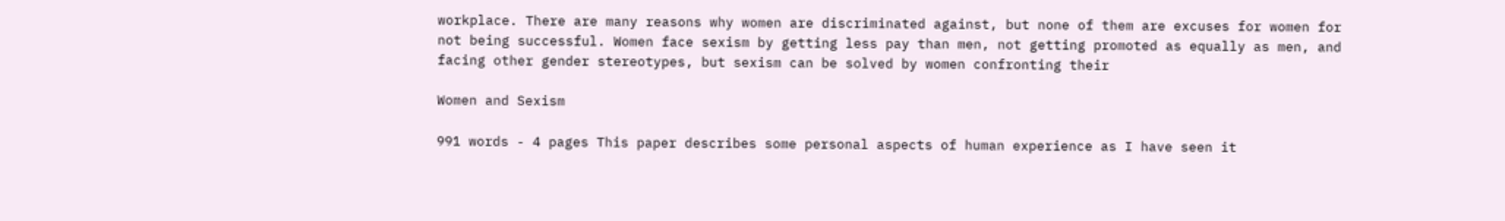workplace. There are many reasons why women are discriminated against, but none of them are excuses for women for not being successful. Women face sexism by getting less pay than men, not getting promoted as equally as men, and facing other gender stereotypes, but sexism can be solved by women confronting their

Women and Sexism

991 words - 4 pages This paper describes some personal aspects of human experience as I have seen it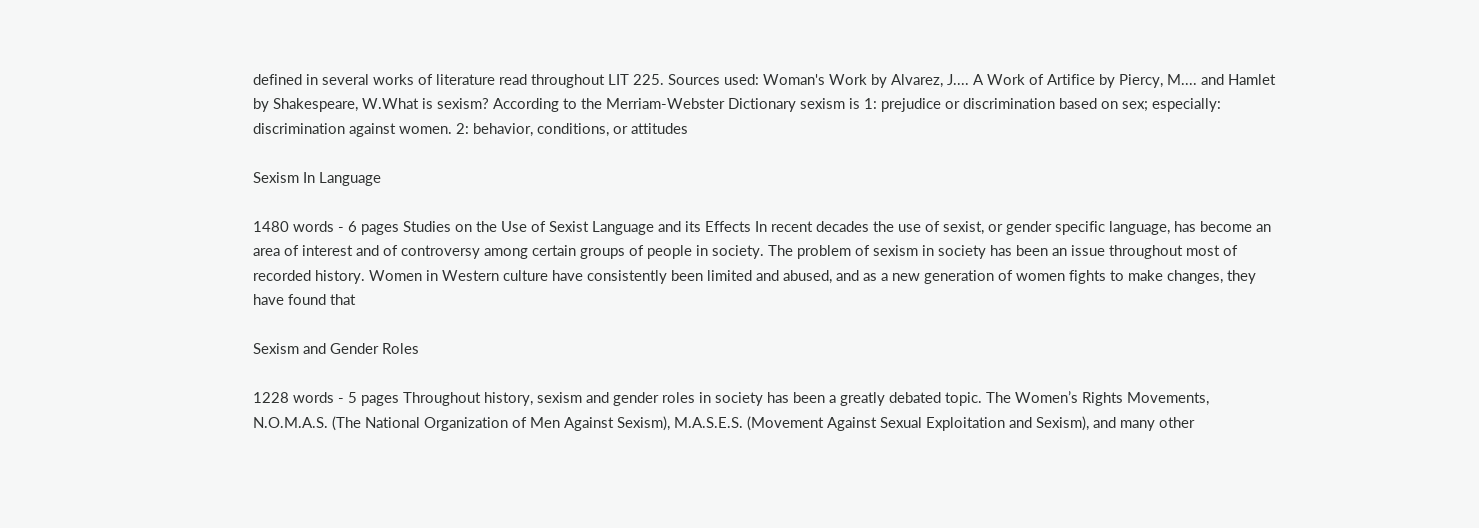defined in several works of literature read throughout LIT 225. Sources used: Woman's Work by Alvarez, J.... A Work of Artifice by Piercy, M.... and Hamlet by Shakespeare, W.What is sexism? According to the Merriam-Webster Dictionary sexism is 1: prejudice or discrimination based on sex; especially: discrimination against women. 2: behavior, conditions, or attitudes

Sexism In Language

1480 words - 6 pages Studies on the Use of Sexist Language and its Effects In recent decades the use of sexist, or gender specific language, has become an area of interest and of controversy among certain groups of people in society. The problem of sexism in society has been an issue throughout most of recorded history. Women in Western culture have consistently been limited and abused, and as a new generation of women fights to make changes, they have found that

Sexism and Gender Roles

1228 words - 5 pages Throughout history, sexism and gender roles in society has been a greatly debated topic. The Women’s Rights Movements, N.O.M.A.S. (The National Organization of Men Against Sexism), M.A.S.E.S. (Movement Against Sexual Exploitation and Sexism), and many other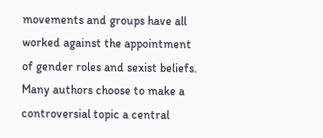movements and groups have all worked against the appointment of gender roles and sexist beliefs. Many authors choose to make a controversial topic a central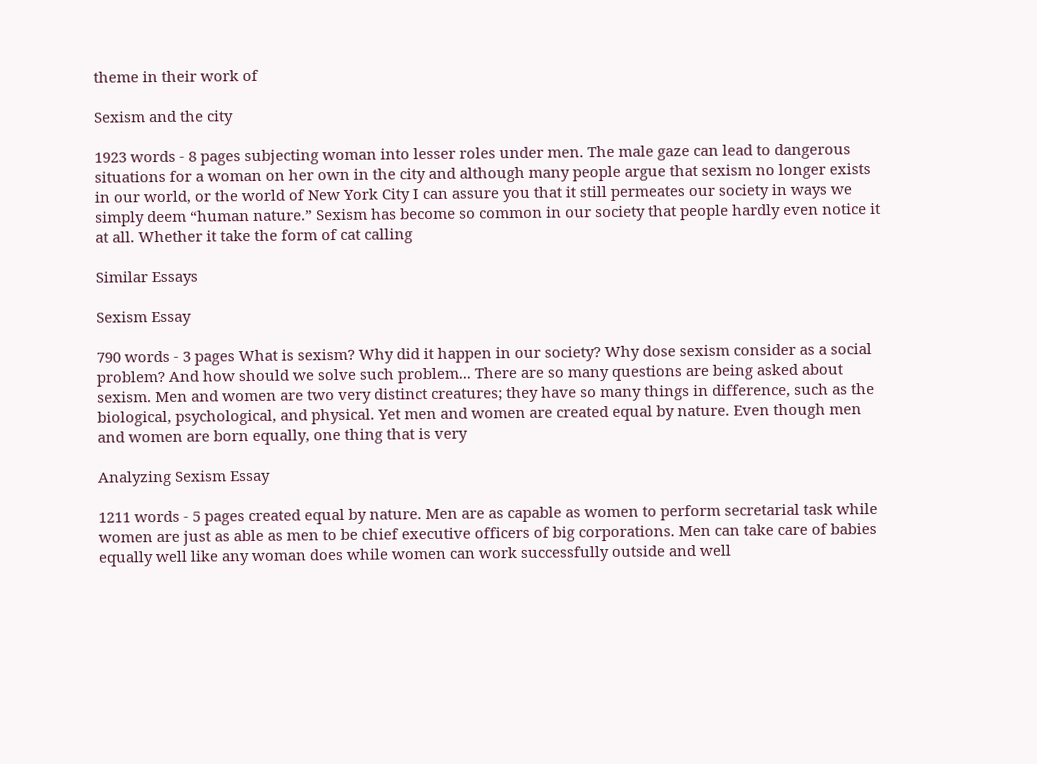theme in their work of

Sexism and the city

1923 words - 8 pages subjecting woman into lesser roles under men. The male gaze can lead to dangerous situations for a woman on her own in the city and although many people argue that sexism no longer exists in our world, or the world of New York City I can assure you that it still permeates our society in ways we simply deem “human nature.” Sexism has become so common in our society that people hardly even notice it at all. Whether it take the form of cat calling

Similar Essays

Sexism Essay

790 words - 3 pages What is sexism? Why did it happen in our society? Why dose sexism consider as a social problem? And how should we solve such problem... There are so many questions are being asked about sexism. Men and women are two very distinct creatures; they have so many things in difference, such as the biological, psychological, and physical. Yet men and women are created equal by nature. Even though men and women are born equally, one thing that is very

Analyzing Sexism Essay

1211 words - 5 pages created equal by nature. Men are as capable as women to perform secretarial task while women are just as able as men to be chief executive officers of big corporations. Men can take care of babies equally well like any woman does while women can work successfully outside and well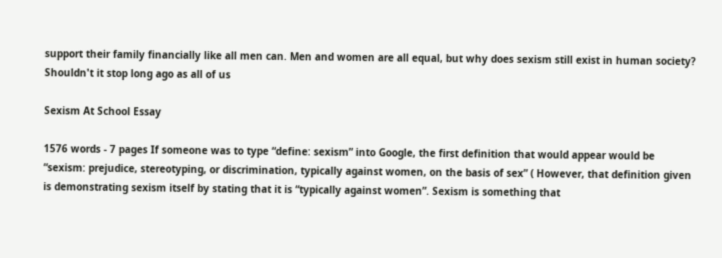support their family financially like all men can. Men and women are all equal, but why does sexism still exist in human society? Shouldn't it stop long ago as all of us

Sexism At School Essay

1576 words - 7 pages If someone was to type “define: sexism” into Google, the first definition that would appear would be “sexism: prejudice, stereotyping, or discrimination, typically against women, on the basis of sex” ( However, that definition given is demonstrating sexism itself by stating that it is “typically against women”. Sexism is something that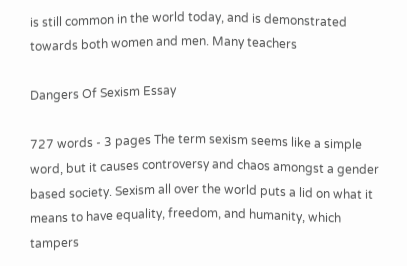is still common in the world today, and is demonstrated towards both women and men. Many teachers

Dangers Of Sexism Essay

727 words - 3 pages The term sexism seems like a simple word, but it causes controversy and chaos amongst a gender based society. Sexism all over the world puts a lid on what it means to have equality, freedom, and humanity, which tampers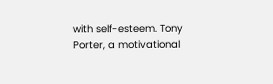with self-esteem. Tony Porter, a motivational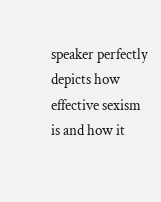speaker perfectly depicts how effective sexism is and how it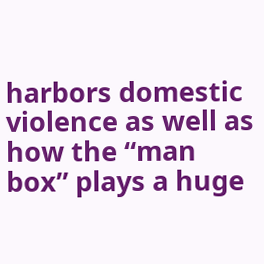harbors domestic violence as well as how the “man box” plays a huge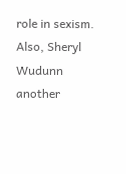role in sexism. Also, Sheryl Wudunn another